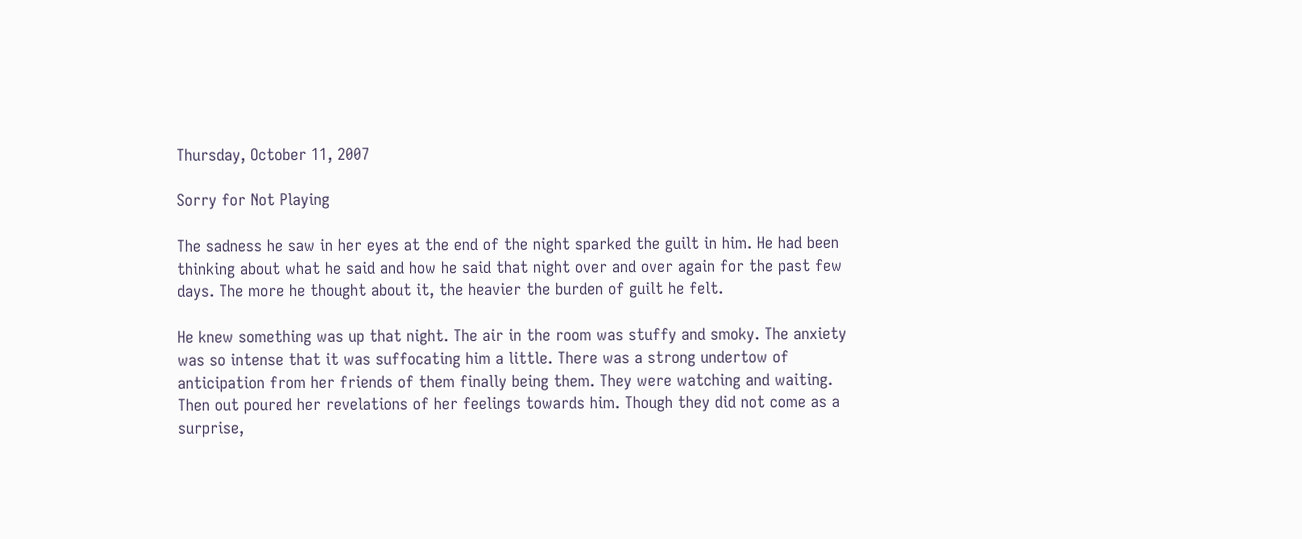Thursday, October 11, 2007

Sorry for Not Playing

The sadness he saw in her eyes at the end of the night sparked the guilt in him. He had been thinking about what he said and how he said that night over and over again for the past few days. The more he thought about it, the heavier the burden of guilt he felt.

He knew something was up that night. The air in the room was stuffy and smoky. The anxiety was so intense that it was suffocating him a little. There was a strong undertow of anticipation from her friends of them finally being them. They were watching and waiting. Then out poured her revelations of her feelings towards him. Though they did not come as a surprise,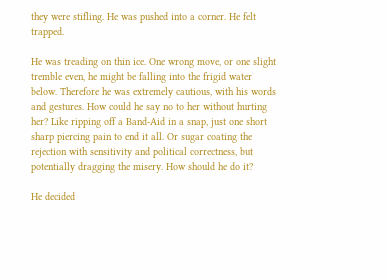they were stifling. He was pushed into a corner. He felt trapped.

He was treading on thin ice. One wrong move, or one slight tremble even, he might be falling into the frigid water below. Therefore he was extremely cautious, with his words and gestures. How could he say no to her without hurting her? Like ripping off a Band-Aid in a snap, just one short sharp piercing pain to end it all. Or sugar coating the rejection with sensitivity and political correctness, but potentially dragging the misery. How should he do it?

He decided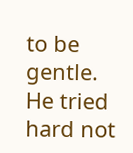to be gentle. He tried hard not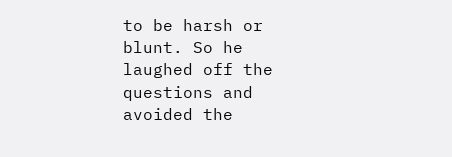to be harsh or blunt. So he laughed off the questions and avoided the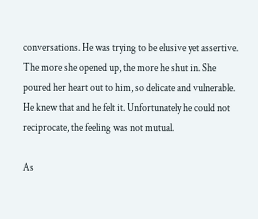conversations. He was trying to be elusive yet assertive. The more she opened up, the more he shut in. She poured her heart out to him, so delicate and vulnerable. He knew that and he felt it. Unfortunately he could not reciprocate, the feeling was not mutual.

As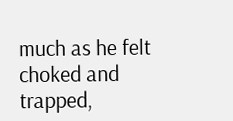much as he felt choked and trapped,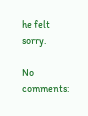he felt sorry.

No comments: